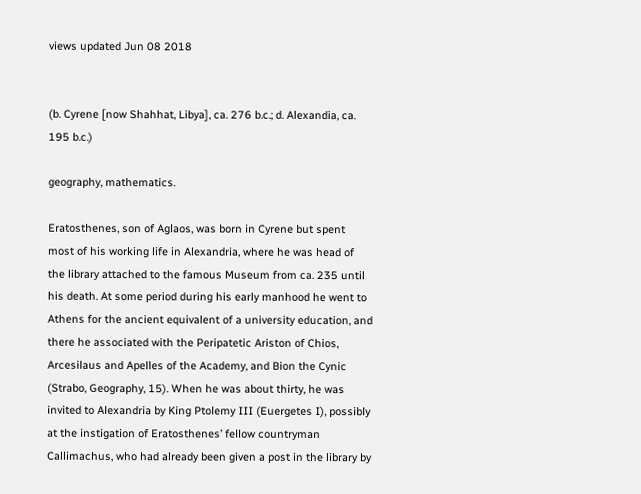views updated Jun 08 2018


(b. Cyrene [now Shahhat, Libya], ca. 276 b.c.; d. Alexandia, ca. 195 b.c.)

geography, mathematics.

Eratosthenes, son of Aglaos, was born in Cyrene but spent most of his working life in Alexandria, where he was head of the library attached to the famous Museum from ca. 235 until his death. At some period during his early manhood he went to Athens for the ancient equivalent of a university education, and there he associated with the Peripatetic Ariston of Chios, Arcesilaus and Apelles of the Academy, and Bion the Cynic (Strabo, Geography, 15). When he was about thirty, he was invited to Alexandria by King Ptolemy III (Euergetes I), possibly at the instigation of Eratosthenes’ fellow countryman Callimachus, who had already been given a post in the library by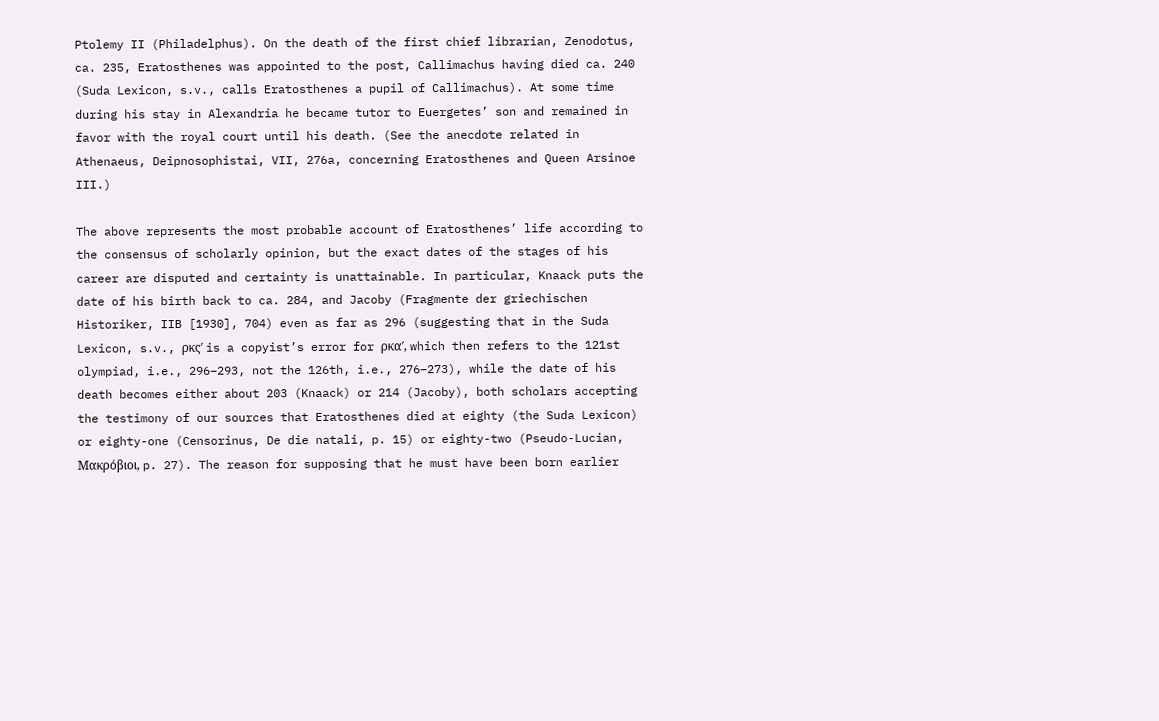Ptolemy II (Philadelphus). On the death of the first chief librarian, Zenodotus, ca. 235, Eratosthenes was appointed to the post, Callimachus having died ca. 240 (Suda Lexicon, s.v., calls Eratosthenes a pupil of Callimachus). At some time during his stay in Alexandria he became tutor to Euergetes’ son and remained in favor with the royal court until his death. (See the anecdote related in Athenaeus, Deipnosophistai, VII, 276a, concerning Eratosthenes and Queen Arsinoe III.)

The above represents the most probable account of Eratosthenes’ life according to the consensus of scholarly opinion, but the exact dates of the stages of his career are disputed and certainty is unattainable. In particular, Knaack puts the date of his birth back to ca. 284, and Jacoby (Fragmente der griechischen Historiker, IIB [1930], 704) even as far as 296 (suggesting that in the Suda Lexicon, s.v., ρκς′ is a copyist’s error for ρκα′, which then refers to the 121st olympiad, i.e., 296–293, not the 126th, i.e., 276–273), while the date of his death becomes either about 203 (Knaack) or 214 (Jacoby), both scholars accepting the testimony of our sources that Eratosthenes died at eighty (the Suda Lexicon) or eighty-one (Censorinus, De die natali, p. 15) or eighty-two (Pseudo-Lucian, Μακρόβιοι, p. 27). The reason for supposing that he must have been born earlier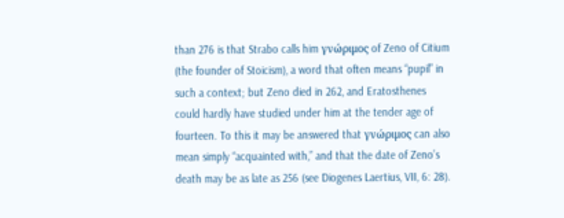than 276 is that Strabo calls him γνώριμος of Zeno of Citium (the founder of Stoicism), a word that often means “pupil” in such a context; but Zeno died in 262, and Eratosthenes could hardly have studied under him at the tender age of fourteen. To this it may be answered that γνώριμος can also mean simply “acquainted with,” and that the date of Zeno’s death may be as late as 256 (see Diogenes Laertius, VII, 6: 28).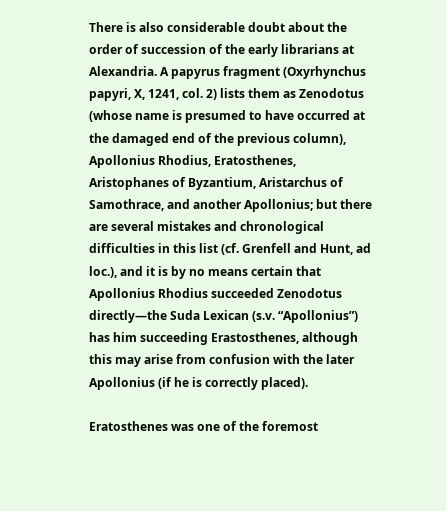There is also considerable doubt about the order of succession of the early librarians at Alexandria. A papyrus fragment (Oxyrhynchus papyri, X, 1241, col. 2) lists them as Zenodotus (whose name is presumed to have occurred at the damaged end of the previous column), Apollonius Rhodius, Eratosthenes, Aristophanes of Byzantium, Aristarchus of Samothrace, and another Apollonius; but there are several mistakes and chronological difficulties in this list (cf. Grenfell and Hunt, ad loc.), and it is by no means certain that Apollonius Rhodius succeeded Zenodotus directly—the Suda Lexican (s.v. “Apollonius”) has him succeeding Erastosthenes, although this may arise from confusion with the later Apollonius (if he is correctly placed).

Eratosthenes was one of the foremost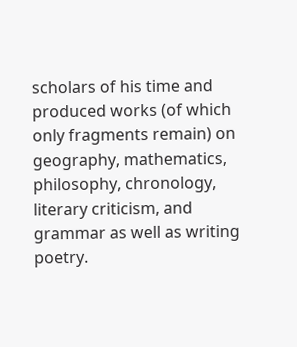scholars of his time and produced works (of which only fragments remain) on geography, mathematics, philosophy, chronology, literary criticism, and grammar as well as writing poetry.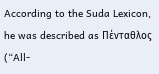According to the Suda Lexicon, he was described as Πένταθλος (“All-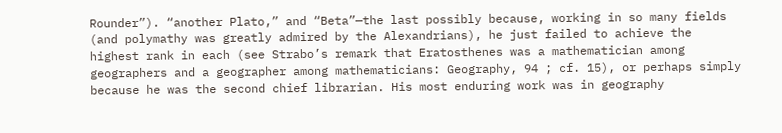Rounder”). “another Plato,” and “Beta”—the last possibly because, working in so many fields (and polymathy was greatly admired by the Alexandrians), he just failed to achieve the highest rank in each (see Strabo’s remark that Eratosthenes was a mathematician among geographers and a geographer among mathematicians: Geography, 94 ; cf. 15), or perhaps simply because he was the second chief librarian. His most enduring work was in geography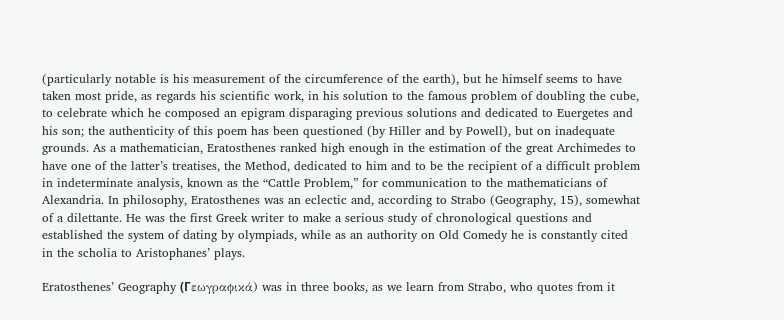(particularly notable is his measurement of the circumference of the earth), but he himself seems to have taken most pride, as regards his scientific work, in his solution to the famous problem of doubling the cube, to celebrate which he composed an epigram disparaging previous solutions and dedicated to Euergetes and his son; the authenticity of this poem has been questioned (by Hiller and by Powell), but on inadequate grounds. As a mathematician, Eratosthenes ranked high enough in the estimation of the great Archimedes to have one of the latter’s treatises, the Method, dedicated to him and to be the recipient of a difficult problem in indeterminate analysis, known as the “Cattle Problem,” for communication to the mathematicians of Alexandria. In philosophy, Eratosthenes was an eclectic and, according to Strabo (Geography, 15), somewhat of a dilettante. He was the first Greek writer to make a serious study of chronological questions and established the system of dating by olympiads, while as an authority on Old Comedy he is constantly cited in the scholia to Aristophanes’ plays.

Eratosthenes’ Geography (Гεωγραϕικά) was in three books, as we learn from Strabo, who quotes from it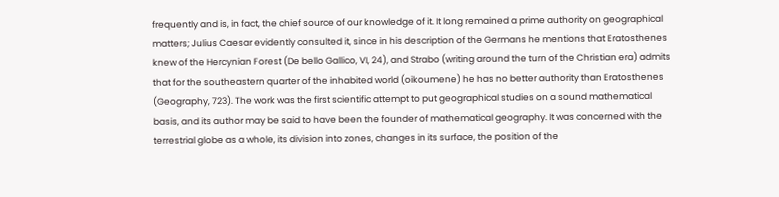frequently and is, in fact, the chief source of our knowledge of it. It long remained a prime authority on geographical matters; Julius Caesar evidently consulted it, since in his description of the Germans he mentions that Eratosthenes knew of the Hercynian Forest (De bello Gallico, VI, 24), and Strabo (writing around the turn of the Christian era) admits that for the southeastern quarter of the inhabited world (oikoumene) he has no better authority than Eratosthenes (Geography, 723). The work was the first scientific attempt to put geographical studies on a sound mathematical basis, and its author may be said to have been the founder of mathematical geography. It was concerned with the terrestrial globe as a whole, its division into zones, changes in its surface, the position of the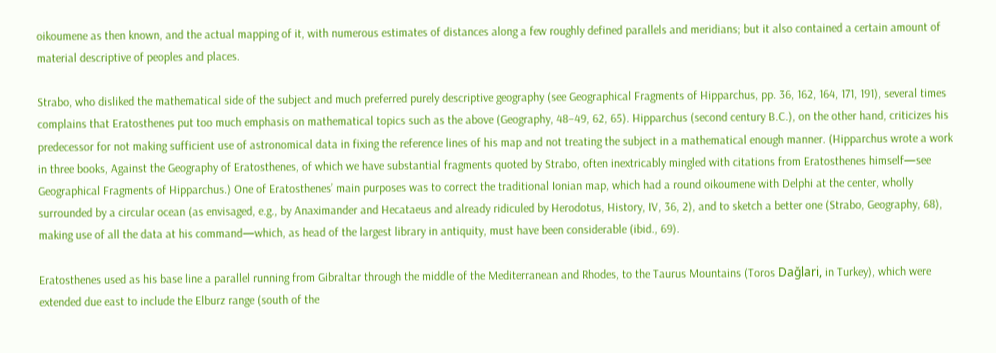oikoumene as then known, and the actual mapping of it, with numerous estimates of distances along a few roughly defined parallels and meridians; but it also contained a certain amount of material descriptive of peoples and places.

Strabo, who disliked the mathematical side of the subject and much preferred purely descriptive geography (see Geographical Fragments of Hipparchus, pp. 36, 162, 164, 171, 191), several times complains that Eratosthenes put too much emphasis on mathematical topics such as the above (Geography, 48–49, 62, 65). Hipparchus (second century B.C.), on the other hand, criticizes his predecessor for not making sufficient use of astronomical data in fixing the reference lines of his map and not treating the subject in a mathematical enough manner. (Hipparchus wrote a work in three books, Against the Geography of Eratosthenes, of which we have substantial fragments quoted by Strabo, often inextricably mingled with citations from Eratosthenes himself—see Geographical Fragments of Hipparchus.) One of Eratosthenes’ main purposes was to correct the traditional Ionian map, which had a round oikoumene with Delphi at the center, wholly surrounded by a circular ocean (as envisaged, e.g., by Anaximander and Hecataeus and already ridiculed by Herodotus, History, IV, 36, 2), and to sketch a better one (Strabo, Geography, 68), making use of all the data at his command—which, as head of the largest library in antiquity, must have been considerable (ibid., 69).

Eratosthenes used as his base line a parallel running from Gibraltar through the middle of the Mediterranean and Rhodes, to the Taurus Mountains (Toros Dağlari, in Turkey), which were extended due east to include the Elburz range (south of the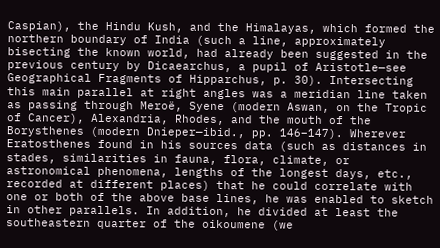Caspian), the Hindu Kush, and the Himalayas, which formed the northern boundary of India (such a line, approximately bisecting the known world, had already been suggested in the previous century by Dicaearchus, a pupil of Aristotle—see Geographical Fragments of Hipparchus, p. 30). Intersecting this main parallel at right angles was a meridian line taken as passing through Meroë, Syene (modern Aswan, on the Tropic of Cancer), Alexandria, Rhodes, and the mouth of the Borysthenes (modern Dnieper—ibid., pp. 146–147). Wherever Eratosthenes found in his sources data (such as distances in stades, similarities in fauna, flora, climate, or astronomical phenomena, lengths of the longest days, etc., recorded at different places) that he could correlate with one or both of the above base lines, he was enabled to sketch in other parallels. In addition, he divided at least the southeastern quarter of the oikoumene (we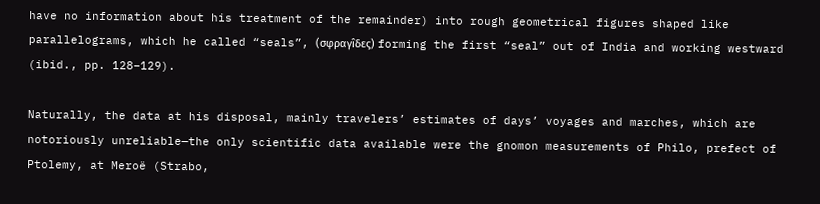have no information about his treatment of the remainder) into rough geometrical figures shaped like parallelograms, which he called “seals”, (σφραγîδες) forming the first “seal” out of India and working westward (ibid., pp. 128–129).

Naturally, the data at his disposal, mainly travelers’ estimates of days’ voyages and marches, which are notoriously unreliable—the only scientific data available were the gnomon measurements of Philo, prefect of Ptolemy, at Meroë (Strabo,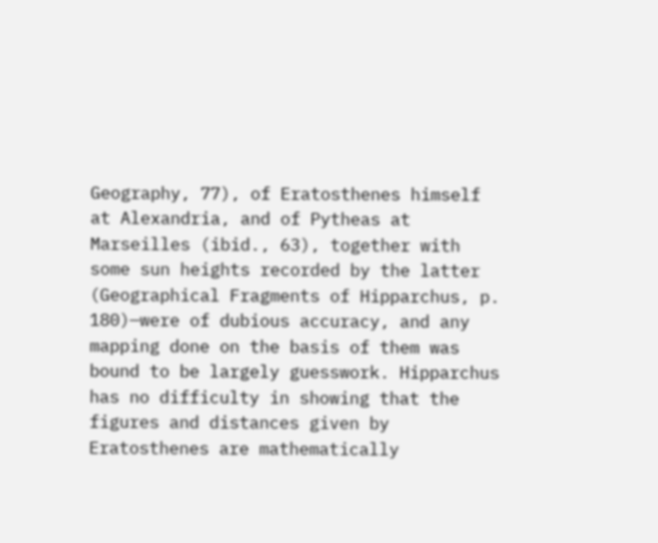Geography, 77), of Eratosthenes himself at Alexandria, and of Pytheas at Marseilles (ibid., 63), together with some sun heights recorded by the latter (Geographical Fragments of Hipparchus, p. 180)—were of dubious accuracy, and any mapping done on the basis of them was bound to be largely guesswork. Hipparchus has no difficulty in showing that the figures and distances given by Eratosthenes are mathematically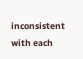inconsistent with each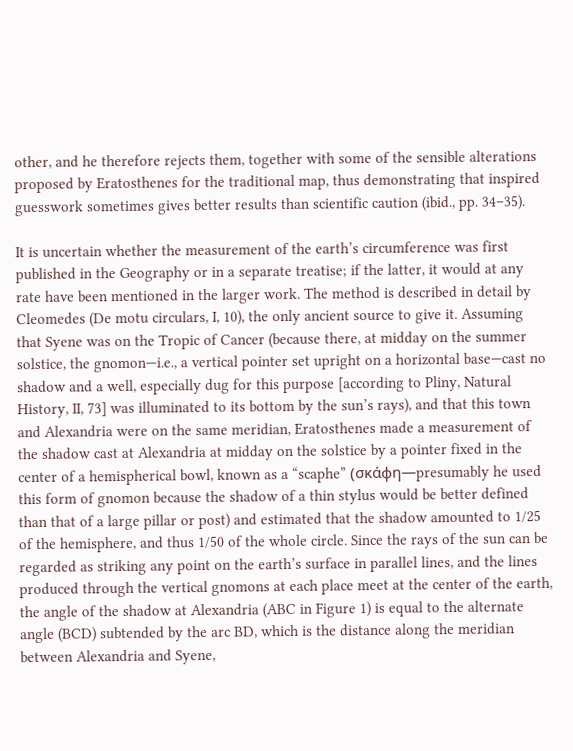other, and he therefore rejects them, together with some of the sensible alterations proposed by Eratosthenes for the traditional map, thus demonstrating that inspired guesswork sometimes gives better results than scientific caution (ibid., pp. 34–35).

It is uncertain whether the measurement of the earth’s circumference was first published in the Geography or in a separate treatise; if the latter, it would at any rate have been mentioned in the larger work. The method is described in detail by Cleomedes (De motu circulars, I, 10), the only ancient source to give it. Assuming that Syene was on the Tropic of Cancer (because there, at midday on the summer solstice, the gnomon—i.e., a vertical pointer set upright on a horizontal base—cast no shadow and a well, especially dug for this purpose [according to Pliny, Natural History, II, 73] was illuminated to its bottom by the sun’s rays), and that this town and Alexandria were on the same meridian, Eratosthenes made a measurement of the shadow cast at Alexandria at midday on the solstice by a pointer fixed in the center of a hemispherical bowl, known as a “scaphe” (σκάφη—presumably he used this form of gnomon because the shadow of a thin stylus would be better defined than that of a large pillar or post) and estimated that the shadow amounted to 1/25 of the hemisphere, and thus 1/50 of the whole circle. Since the rays of the sun can be regarded as striking any point on the earth’s surface in parallel lines, and the lines produced through the vertical gnomons at each place meet at the center of the earth, the angle of the shadow at Alexandria (ABC in Figure 1) is equal to the alternate angle (BCD) subtended by the arc BD, which is the distance along the meridian between Alexandria and Syene,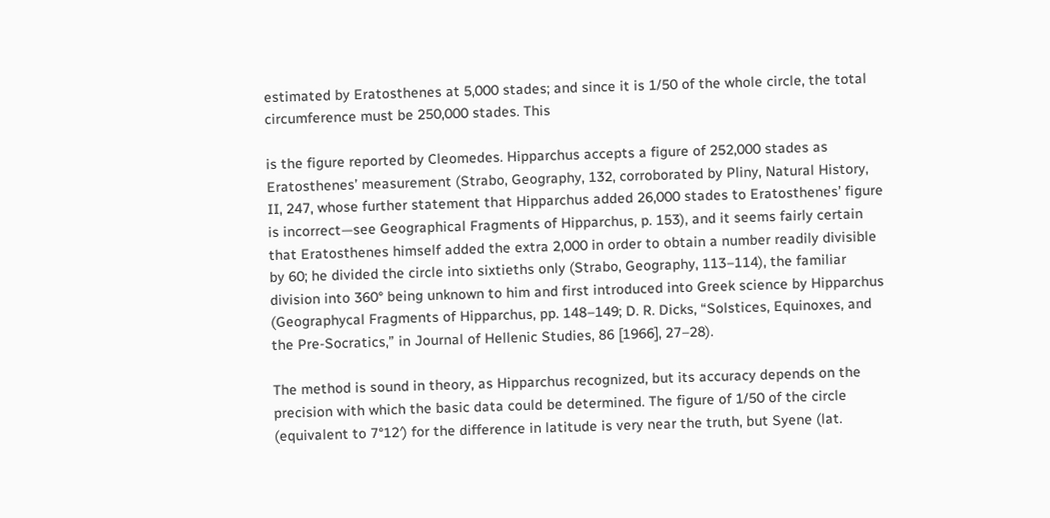estimated by Eratosthenes at 5,000 stades; and since it is 1/50 of the whole circle, the total circumference must be 250,000 stades. This

is the figure reported by Cleomedes. Hipparchus accepts a figure of 252,000 stades as Eratosthenes’ measurement (Strabo, Geography, 132, corroborated by Pliny, Natural History, II, 247, whose further statement that Hipparchus added 26,000 stades to Eratosthenes’ figure is incorrect—see Geographical Fragments of Hipparchus, p. 153), and it seems fairly certain that Eratosthenes himself added the extra 2,000 in order to obtain a number readily divisible by 60; he divided the circle into sixtieths only (Strabo, Geography, 113–114), the familiar division into 360° being unknown to him and first introduced into Greek science by Hipparchus (Geographycal Fragments of Hipparchus, pp. 148–149; D. R. Dicks, “Solstices, Equinoxes, and the Pre-Socratics,” in Journal of Hellenic Studies, 86 [1966], 27–28).

The method is sound in theory, as Hipparchus recognized, but its accuracy depends on the precision with which the basic data could be determined. The figure of 1/50 of the circle (equivalent to 7°12′) for the difference in latitude is very near the truth, but Syene (lat.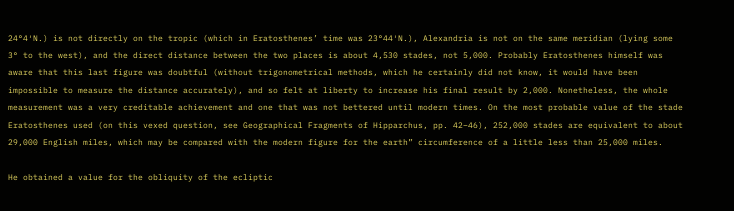24°4′N.) is not directly on the tropic (which in Eratosthenes’ time was 23°44′N.), Alexandria is not on the same meridian (lying some 3° to the west), and the direct distance between the two places is about 4,530 stades, not 5,000. Probably Eratosthenes himself was aware that this last figure was doubtful (without trigonometrical methods, which he certainly did not know, it would have been impossible to measure the distance accurately), and so felt at liberty to increase his final result by 2,000. Nonetheless, the whole measurement was a very creditable achievement and one that was not bettered until modern times. On the most probable value of the stade Eratosthenes used (on this vexed question, see Geographical Fragments of Hipparchus, pp. 42–46), 252,000 stades are equivalent to about 29,000 English miles, which may be compared with the modern figure for the earth” circumference of a little less than 25,000 miles.

He obtained a value for the obliquity of the ecliptic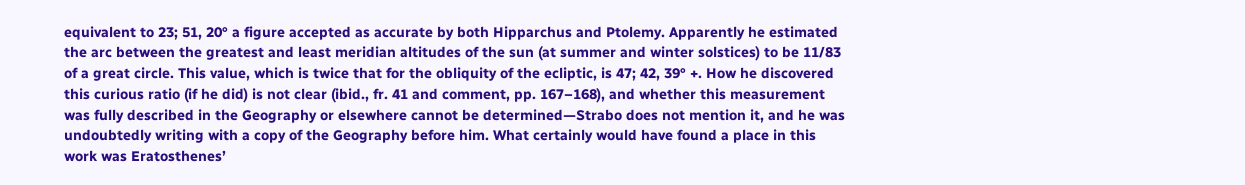equivalent to 23; 51, 20° a figure accepted as accurate by both Hipparchus and Ptolemy. Apparently he estimated the arc between the greatest and least meridian altitudes of the sun (at summer and winter solstices) to be 11/83 of a great circle. This value, which is twice that for the obliquity of the ecliptic, is 47; 42, 39° +. How he discovered this curious ratio (if he did) is not clear (ibid., fr. 41 and comment, pp. 167–168), and whether this measurement was fully described in the Geography or elsewhere cannot be determined—Strabo does not mention it, and he was undoubtedly writing with a copy of the Geography before him. What certainly would have found a place in this work was Eratosthenes’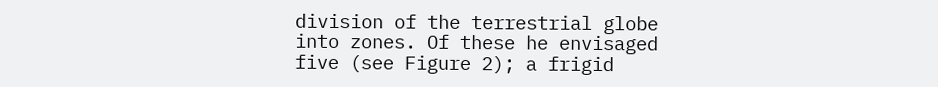division of the terrestrial globe into zones. Of these he envisaged five (see Figure 2); a frigid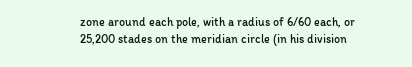zone around each pole, with a radius of 6/60 each, or 25,200 stades on the meridian circle (in his division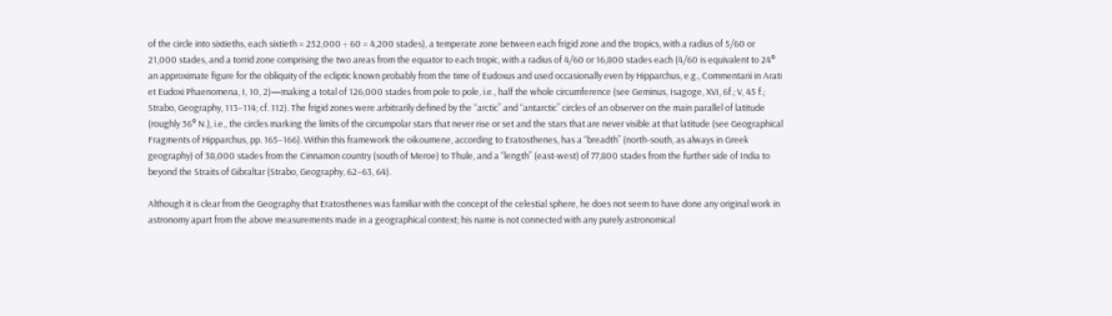of the circle into sixtieths, each sixtieth = 252,000 ÷ 60 = 4,200 stades), a temperate zone between each frigid zone and the tropics, with a radius of 5/60 or 21,000 stades, and a torrid zone comprising the two areas from the equator to each tropic, with a radius of 4/60 or 16,800 stades each (4/60 is equivalent to 24° an approximate figure for the obliquity of the ecliptic known probably from the time of Eudoxus and used occasionally even by Hipparchus, e.g., Commentarii in Arati et Eudoxi Phaenomena, I, 10, 2)—making a total of 126,000 stades from pole to pole, i.e., half the whole circumference (see Geminus, Isagoge, XVI, 6f.; V, 45 f.; Strabo, Geography, 113–114; cf. 112). The frigid zones were arbitrarily defined by the “arctic” and “antarctic” circles of an observer on the main parallel of latitude (roughly 36° N.), i.e., the circles marking the limits of the circumpolar stars that never rise or set and the stars that are never visible at that latitude (see Geographical Fragments of Hipparchus, pp. 165–166). Within this framework the oikoumene, according to Eratosthenes, has a “breadth” (north-south, as always in Greek geography) of 38,000 stades from the Cinnamon country (south of Meroe) to Thule, and a “length” (east-west) of 77,800 stades from the further side of India to beyond the Straits of Gibraltar (Strabo, Geography, 62–63, 64).

Although it is clear from the Geography that Eratosthenes was familiar with the concept of the celestial sphere, he does not seem to have done any original work in astronomy apart from the above measurements made in a geographical context; his name is not connected with any purely astronomical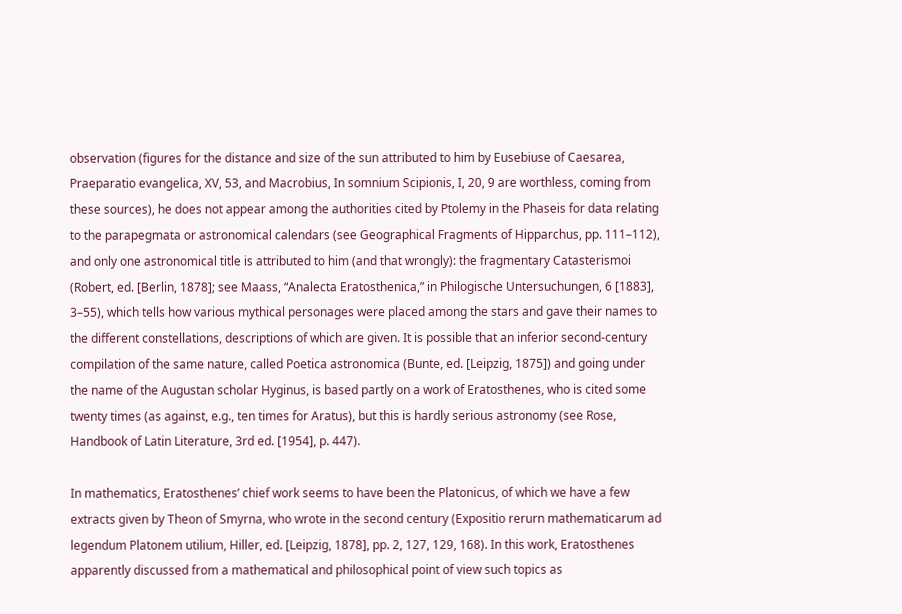observation (figures for the distance and size of the sun attributed to him by Eusebiuse of Caesarea, Praeparatio evangelica, XV, 53, and Macrobius, In somnium Scipionis, I, 20, 9 are worthless, coming from these sources), he does not appear among the authorities cited by Ptolemy in the Phaseis for data relating to the parapegmata or astronomical calendars (see Geographical Fragments of Hipparchus, pp. 111–112), and only one astronomical title is attributed to him (and that wrongly): the fragmentary Catasterismoi (Robert, ed. [Berlin, 1878]; see Maass, “Analecta Eratosthenica,” in Philogische Untersuchungen, 6 [1883], 3–55), which tells how various mythical personages were placed among the stars and gave their names to the different constellations, descriptions of which are given. It is possible that an inferior second-century compilation of the same nature, called Poetica astronomica (Bunte, ed. [Leipzig, 1875]) and going under the name of the Augustan scholar Hyginus, is based partly on a work of Eratosthenes, who is cited some twenty times (as against, e.g., ten times for Aratus), but this is hardly serious astronomy (see Rose, Handbook of Latin Literature, 3rd ed. [1954], p. 447).

In mathematics, Eratosthenes’ chief work seems to have been the Platonicus, of which we have a few extracts given by Theon of Smyrna, who wrote in the second century (Expositio rerurn mathematicarum ad legendum Platonem utilium, Hiller, ed. [Leipzig, 1878], pp. 2, 127, 129, 168). In this work, Eratosthenes apparently discussed from a mathematical and philosophical point of view such topics as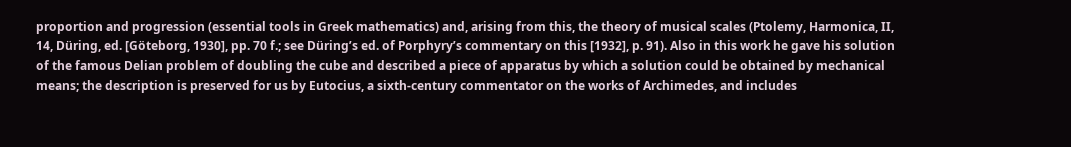proportion and progression (essential tools in Greek mathematics) and, arising from this, the theory of musical scales (Ptolemy, Harmonica, II, 14, Düring, ed. [Göteborg, 1930], pp. 70 f.; see Düring’s ed. of Porphyry’s commentary on this [1932], p. 91). Also in this work he gave his solution of the famous Delian problem of doubling the cube and described a piece of apparatus by which a solution could be obtained by mechanical means; the description is preserved for us by Eutocius, a sixth-century commentator on the works of Archimedes, and includes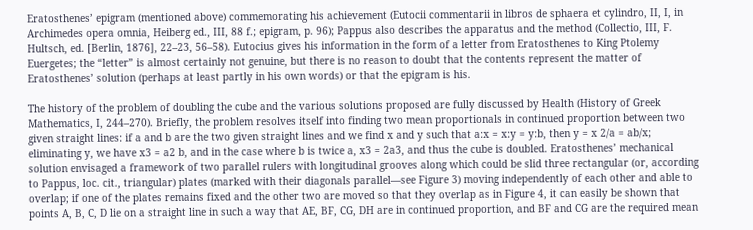Eratosthenes’ epigram (mentioned above) commemorating his achievement (Eutocii commentarii in libros de sphaera et cylindro, II, I, in Archimedes opera omnia, Heiberg ed., III, 88 f.; epigram, p. 96); Pappus also describes the apparatus and the method (Collectio, III, F. Hultsch, ed. [Berlin, 1876], 22–23, 56–58). Eutocius gives his information in the form of a letter from Eratosthenes to King Ptolemy Euergetes; the “letter” is almost certainly not genuine, but there is no reason to doubt that the contents represent the matter of Eratosthenes’ solution (perhaps at least partly in his own words) or that the epigram is his.

The history of the problem of doubling the cube and the various solutions proposed are fully discussed by Health (History of Greek Mathematics, I, 244–270). Briefly, the problem resolves itself into finding two mean proportionals in continued proportion between two given straight lines: if a and b are the two given straight lines and we find x and y such that a:x = x:y = y:b, then y = x 2/a = ab/x; eliminating y, we have x3 = a2 b, and in the case where b is twice a, x3 = 2a3, and thus the cube is doubled. Eratosthenes’ mechanical solution envisaged a framework of two parallel rulers with longitudinal grooves along which could be slid three rectangular (or, according to Pappus, loc. cit., triangular) plates (marked with their diagonals parallel—see Figure 3) moving independently of each other and able to overlap; if one of the plates remains fixed and the other two are moved so that they overlap as in Figure 4, it can easily be shown that points A, B, C, D lie on a straight line in such a way that AE, BF, CG, DH are in continued proportion, and BF and CG are the required mean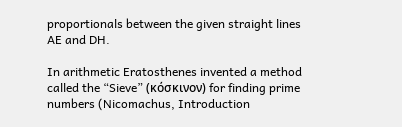proportionals between the given straight lines AE and DH.

In arithmetic Eratosthenes invented a method called the “Sieve” (κόσκινον) for finding prime numbers (Nicomachus, Introduction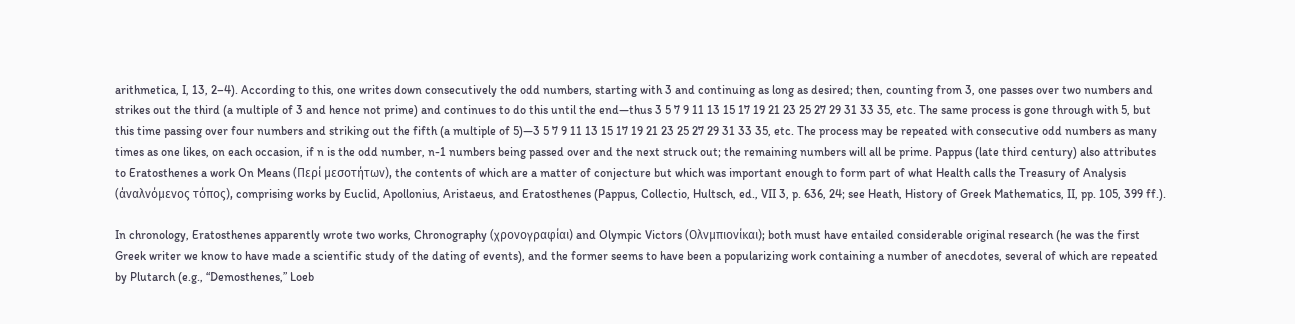arithmetica, I, 13, 2–4). According to this, one writes down consecutively the odd numbers, starting with 3 and continuing as long as desired; then, counting from 3, one passes over two numbers and strikes out the third (a multiple of 3 and hence not prime) and continues to do this until the end—thus 3 5 7 9 11 13 15 17 19 21 23 25 27 29 31 33 35, etc. The same process is gone through with 5, but this time passing over four numbers and striking out the fifth (a multiple of 5)—3 5 7 9 11 13 15 17 19 21 23 25 27 29 31 33 35, etc. The process may be repeated with consecutive odd numbers as many times as one likes, on each occasion, if n is the odd number, n-1 numbers being passed over and the next struck out; the remaining numbers will all be prime. Pappus (late third century) also attributes to Eratosthenes a work On Means (Περί μεσοτήτων), the contents of which are a matter of conjecture but which was important enough to form part of what Health calls the Treasury of Analysis (άναλνόμενος τόπος), comprising works by Euclid, Apollonius, Aristaeus, and Eratosthenes (Pappus, Collectio, Hultsch, ed., VII 3, p. 636, 24; see Heath, History of Greek Mathematics, II, pp. 105, 399 ff.).

In chronology, Eratosthenes apparently wrote two works, Chronography (χρονογραφίαι) and Olympic Victors (Ολνμπιονίκαι); both must have entailed considerable original research (he was the first Greek writer we know to have made a scientific study of the dating of events), and the former seems to have been a popularizing work containing a number of anecdotes, several of which are repeated by Plutarch (e.g., “Demosthenes,” Loeb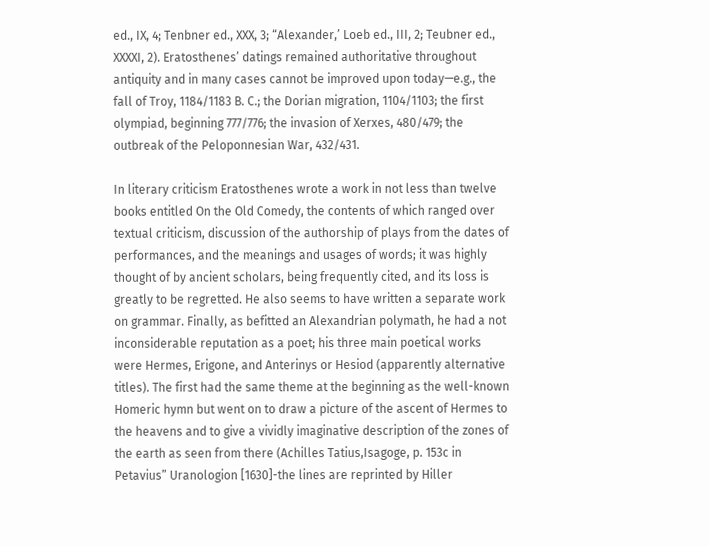ed., IX, 4; Tenbner ed., XXX, 3; “Alexander,’ Loeb ed., III, 2; Teubner ed., XXXXI, 2). Eratosthenes’ datings remained authoritative throughout antiquity and in many cases cannot be improved upon today—e.g., the fall of Troy, 1184/1183 B. C.; the Dorian migration, 1104/1103; the first olympiad, beginning 777/776; the invasion of Xerxes, 480/479; the outbreak of the Peloponnesian War, 432/431.

In literary criticism Eratosthenes wrote a work in not less than twelve books entitled On the Old Comedy, the contents of which ranged over textual criticism, discussion of the authorship of plays from the dates of performances, and the meanings and usages of words; it was highly thought of by ancient scholars, being frequently cited, and its loss is greatly to be regretted. He also seems to have written a separate work on grammar. Finally, as befitted an Alexandrian polymath, he had a not inconsiderable reputation as a poet; his three main poetical works were Hermes, Erigone, and Anterinys or Hesiod (apparently alternative titles). The first had the same theme at the beginning as the well-known Homeric hymn but went on to draw a picture of the ascent of Hermes to the heavens and to give a vividly imaginative description of the zones of the earth as seen from there (Achilles Tatius,Isagoge, p. 153c in Petavius” Uranologion [1630]-the lines are reprinted by Hiller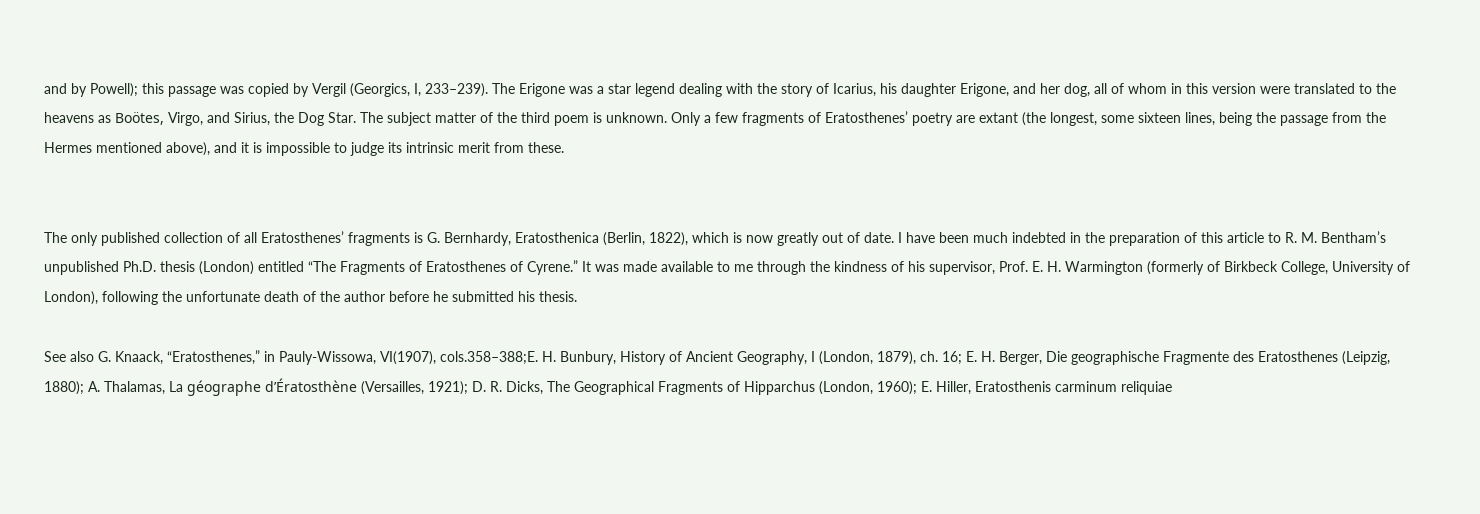and by Powell); this passage was copied by Vergil (Georgics, I, 233–239). The Erigone was a star legend dealing with the story of Icarius, his daughter Erigone, and her dog, all of whom in this version were translated to the heavens as Boötes, Virgo, and Sirius, the Dog Star. The subject matter of the third poem is unknown. Only a few fragments of Eratosthenes’ poetry are extant (the longest, some sixteen lines, being the passage from the Hermes mentioned above), and it is impossible to judge its intrinsic merit from these.


The only published collection of all Eratosthenes’ fragments is G. Bernhardy, Eratosthenica (Berlin, 1822), which is now greatly out of date. I have been much indebted in the preparation of this article to R. M. Bentham’s unpublished Ph.D. thesis (London) entitled “The Fragments of Eratosthenes of Cyrene.” It was made available to me through the kindness of his supervisor, Prof. E. H. Warmington (formerly of Birkbeck College, University of London), following the unfortunate death of the author before he submitted his thesis.

See also G. Knaack, “Eratosthenes,” in Pauly-Wissowa, VI(1907), cols.358–388;E. H. Bunbury, History of Ancient Geography, I (London, 1879), ch. 16; E. H. Berger, Die geographische Fragmente des Eratosthenes (Leipzig, 1880); A. Thalamas, La géographe d’Ératosthène (Versailles, 1921); D. R. Dicks, The Geographical Fragments of Hipparchus (London, 1960); E. Hiller, Eratosthenis carminum reliquiae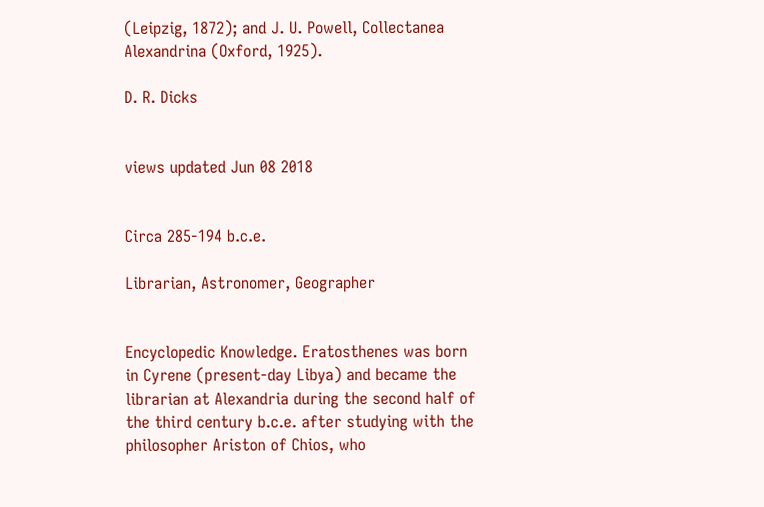(Leipzig, 1872); and J. U. Powell, Collectanea Alexandrina (Oxford, 1925).

D. R. Dicks


views updated Jun 08 2018


Circa 285-194 b.c.e.

Librarian, Astronomer, Geographer


Encyclopedic Knowledge. Eratosthenes was born in Cyrene (present-day Libya) and became the librarian at Alexandria during the second half of the third century b.c.e. after studying with the philosopher Ariston of Chios, who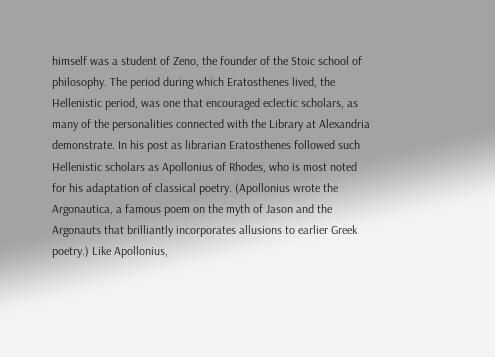himself was a student of Zeno, the founder of the Stoic school of philosophy. The period during which Eratosthenes lived, the Hellenistic period, was one that encouraged eclectic scholars, as many of the personalities connected with the Library at Alexandria demonstrate. In his post as librarian Eratosthenes followed such Hellenistic scholars as Apollonius of Rhodes, who is most noted for his adaptation of classical poetry. (Apollonius wrote the Argonautica, a famous poem on the myth of Jason and the Argonauts that brilliantly incorporates allusions to earlier Greek poetry.) Like Apollonius,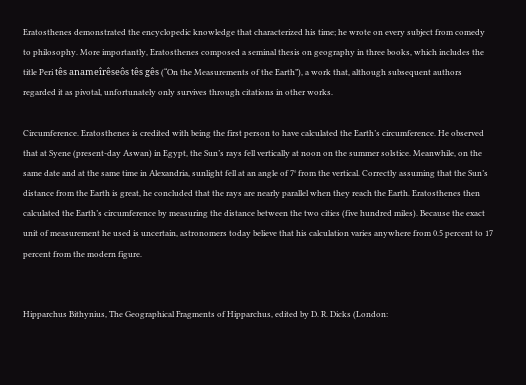Eratosthenes demonstrated the encyclopedic knowledge that characterized his time; he wrote on every subject from comedy to philosophy. More importantly, Eratosthenes composed a seminal thesis on geography in three books, which includes the title Peri tês anameîrêseôs tês gês (“On the Measurements of the Earth”), a work that, although subsequent authors regarded it as pivotal, unfortunately only survives through citations in other works.

Circumference. Eratosthenes is credited with being the first person to have calculated the Earth’s circumference. He observed that at Syene (present-day Aswan) in Egypt, the Sun’s rays fell vertically at noon on the summer solstice. Meanwhile, on the same date and at the same time in Alexandria, sunlight fell at an angle of 7° from the vertical. Correctly assuming that the Sun’s distance from the Earth is great, he concluded that the rays are nearly parallel when they reach the Earth. Eratosthenes then calculated the Earth’s circumference by measuring the distance between the two cities (five hundred miles). Because the exact unit of measurement he used is uncertain, astronomers today believe that his calculation varies anywhere from 0.5 percent to 17 percent from the modern figure.


Hipparchus Bithynius, The Geographical Fragments of Hipparchus, edited by D. R. Dicks (London: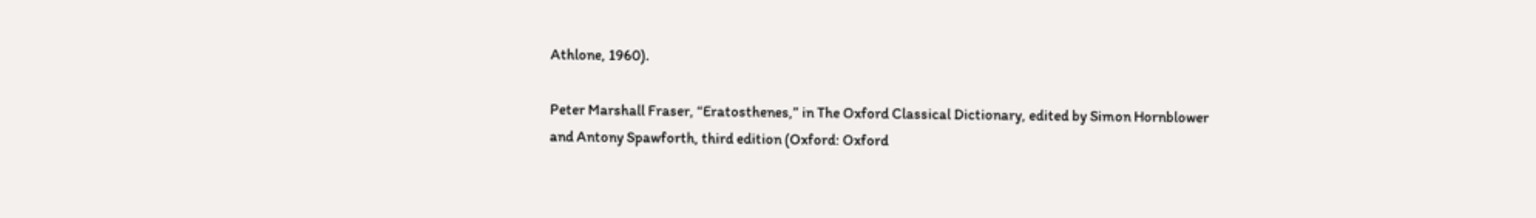Athlone, 1960).

Peter Marshall Fraser, “Eratosthenes,” in The Oxford Classical Dictionary, edited by Simon Hornblower and Antony Spawforth, third edition (Oxford: Oxford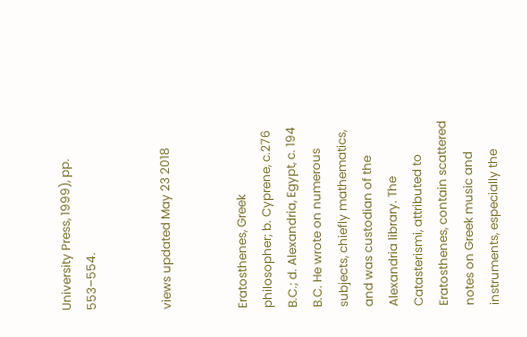University Press, 1999), pp. 553–554.


views updated May 23 2018


Eratosthenes, Greek philosopher; b. Cyprene, c.276 B.C.; d. Alexandria, Egypt, c. 194 B.C. He wrote on numerous subjects, chiefly mathematics, and was custodian of the Alexandria library. The Catasterismi, attributed to Eratosthenes, contain scattered notes on Greek music and instruments, especially the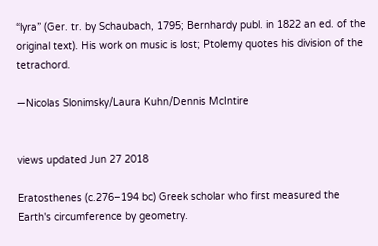“lyra” (Ger. tr. by Schaubach, 1795; Bernhardy publ. in 1822 an ed. of the original text). His work on music is lost; Ptolemy quotes his division of the tetrachord.

—Nicolas Slonimsky/Laura Kuhn/Dennis McIntire


views updated Jun 27 2018

Eratosthenes (c.276–194 bc) Greek scholar who first measured the Earth's circumference by geometry.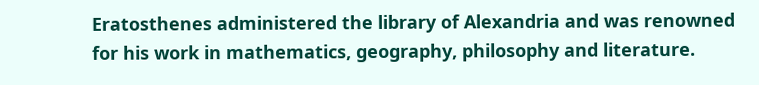Eratosthenes administered the library of Alexandria and was renowned for his work in mathematics, geography, philosophy and literature.